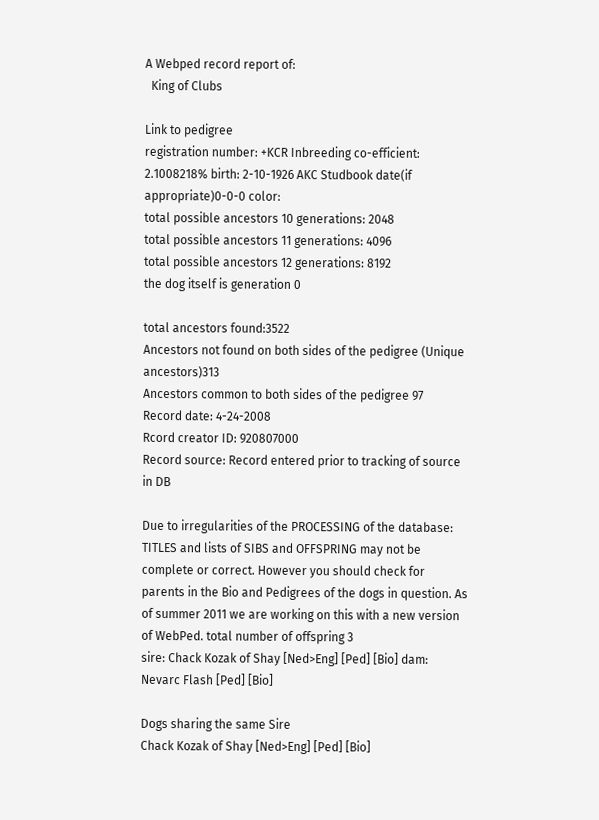A Webped record report of:
  King of Clubs

Link to pedigree
registration number: +KCR Inbreeding co-efficient: 2.1008218% birth: 2-10-1926 AKC Studbook date(if appropriate)0-0-0 color:
total possible ancestors 10 generations: 2048
total possible ancestors 11 generations: 4096
total possible ancestors 12 generations: 8192
the dog itself is generation 0

total ancestors found:3522
Ancestors not found on both sides of the pedigree (Unique ancestors)313
Ancestors common to both sides of the pedigree 97
Record date: 4-24-2008
Rcord creator ID: 920807000
Record source: Record entered prior to tracking of source in DB

Due to irregularities of the PROCESSING of the database: TITLES and lists of SIBS and OFFSPRING may not be complete or correct. However you should check for parents in the Bio and Pedigrees of the dogs in question. As of summer 2011 we are working on this with a new version of WebPed. total number of offspring 3
sire: Chack Kozak of Shay [Ned>Eng] [Ped] [Bio] dam: Nevarc Flash [Ped] [Bio]

Dogs sharing the same Sire
Chack Kozak of Shay [Ned>Eng] [Ped] [Bio]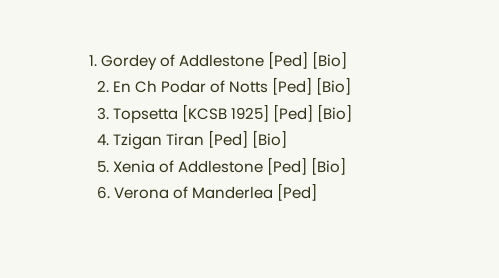1. Gordey of Addlestone [Ped] [Bio]
  2. En Ch Podar of Notts [Ped] [Bio]
  3. Topsetta [KCSB 1925] [Ped] [Bio]
  4. Tzigan Tiran [Ped] [Bio]
  5. Xenia of Addlestone [Ped] [Bio]
  6. Verona of Manderlea [Ped]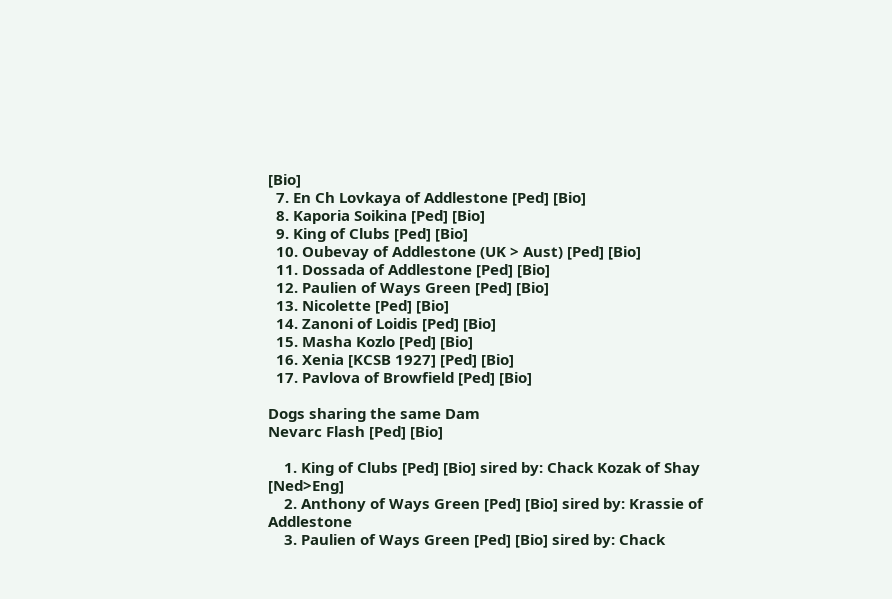[Bio]
  7. En Ch Lovkaya of Addlestone [Ped] [Bio]
  8. Kaporia Soikina [Ped] [Bio]
  9. King of Clubs [Ped] [Bio]
  10. Oubevay of Addlestone (UK > Aust) [Ped] [Bio]
  11. Dossada of Addlestone [Ped] [Bio]
  12. Paulien of Ways Green [Ped] [Bio]
  13. Nicolette [Ped] [Bio]
  14. Zanoni of Loidis [Ped] [Bio]
  15. Masha Kozlo [Ped] [Bio]
  16. Xenia [KCSB 1927] [Ped] [Bio]
  17. Pavlova of Browfield [Ped] [Bio]

Dogs sharing the same Dam
Nevarc Flash [Ped] [Bio]

    1. King of Clubs [Ped] [Bio] sired by: Chack Kozak of Shay [Ned>Eng]
    2. Anthony of Ways Green [Ped] [Bio] sired by: Krassie of Addlestone
    3. Paulien of Ways Green [Ped] [Bio] sired by: Chack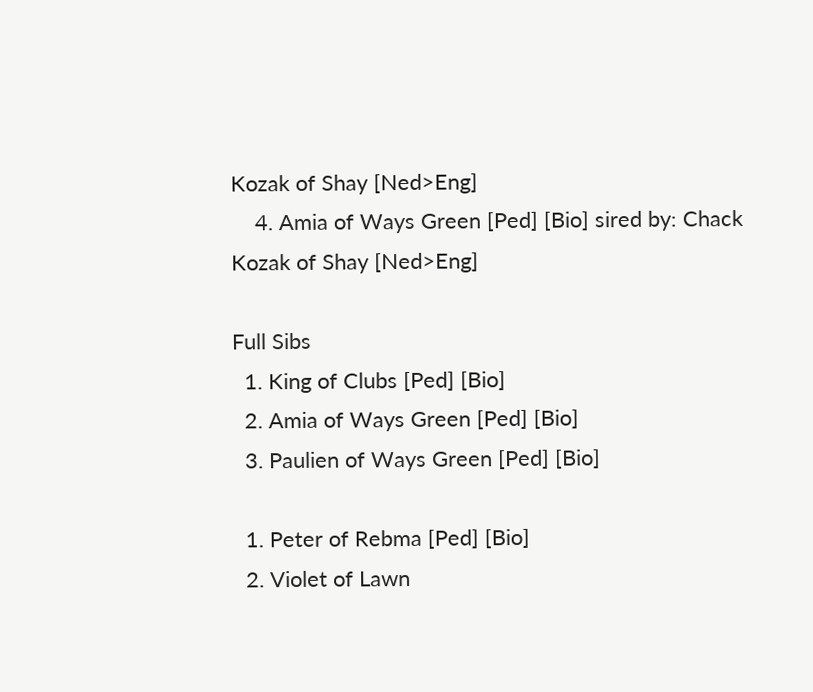Kozak of Shay [Ned>Eng]
    4. Amia of Ways Green [Ped] [Bio] sired by: Chack Kozak of Shay [Ned>Eng]

Full Sibs
  1. King of Clubs [Ped] [Bio]
  2. Amia of Ways Green [Ped] [Bio]
  3. Paulien of Ways Green [Ped] [Bio]

  1. Peter of Rebma [Ped] [Bio]
  2. Violet of Lawn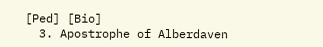[Ped] [Bio]
  3. Apostrophe of Alberdaven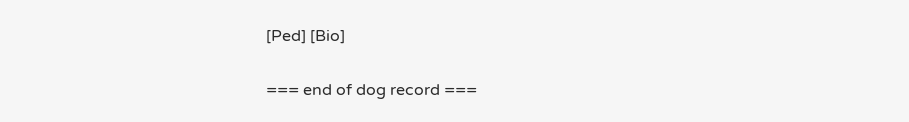[Ped] [Bio]

=== end of dog record ===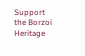Support the Borzoi Heritage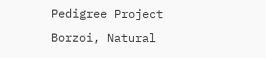Pedigree Project
Borzoi, Natural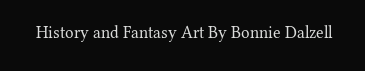History and Fantasy Art By Bonnie Dalzell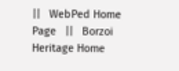||   WebPed Home Page   ||   Borzoi Heritage Home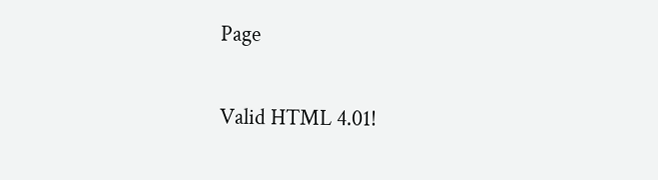Page

Valid HTML 4.01!